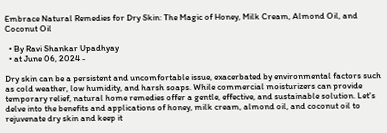Embrace Natural Remedies for Dry Skin: The Magic of Honey, Milk Cream, Almond Oil, and Coconut Oil

  • By Ravi Shankar Upadhyay
  • at June 06, 2024 -

Dry skin can be a persistent and uncomfortable issue, exacerbated by environmental factors such as cold weather, low humidity, and harsh soaps. While commercial moisturizers can provide temporary relief, natural home remedies offer a gentle, effective, and sustainable solution. Let's delve into the benefits and applications of honey, milk cream, almond oil, and coconut oil to rejuvenate dry skin and keep it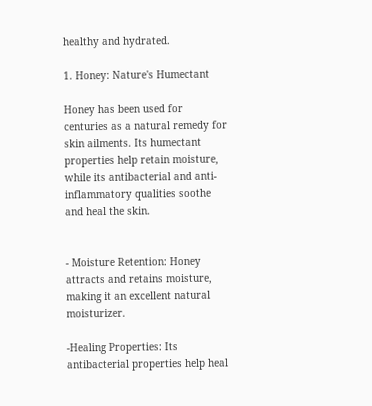healthy and hydrated.

1. Honey: Nature's Humectant

Honey has been used for centuries as a natural remedy for skin ailments. Its humectant properties help retain moisture, while its antibacterial and anti-inflammatory qualities soothe and heal the skin.


- Moisture Retention: Honey attracts and retains moisture, making it an excellent natural moisturizer.

-Healing Properties: Its antibacterial properties help heal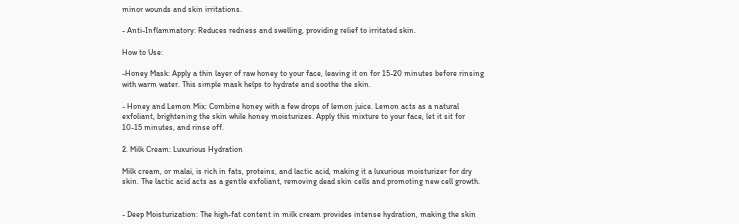minor wounds and skin irritations.

- Anti-Inflammatory: Reduces redness and swelling, providing relief to irritated skin.

How to Use:

-Honey Mask: Apply a thin layer of raw honey to your face, leaving it on for 15-20 minutes before rinsing with warm water. This simple mask helps to hydrate and soothe the skin.

- Honey and Lemon Mix: Combine honey with a few drops of lemon juice. Lemon acts as a natural exfoliant, brightening the skin while honey moisturizes. Apply this mixture to your face, let it sit for 10-15 minutes, and rinse off.

2. Milk Cream: Luxurious Hydration

Milk cream, or malai, is rich in fats, proteins, and lactic acid, making it a luxurious moisturizer for dry skin. The lactic acid acts as a gentle exfoliant, removing dead skin cells and promoting new cell growth.


- Deep Moisturization: The high-fat content in milk cream provides intense hydration, making the skin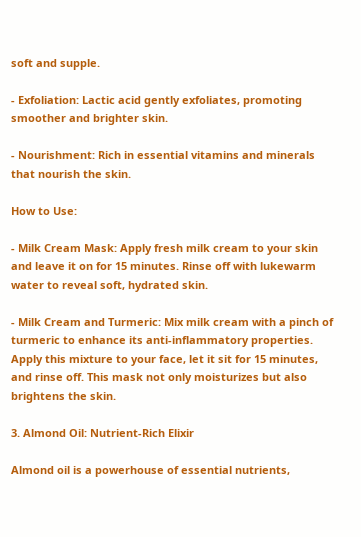soft and supple.

- Exfoliation: Lactic acid gently exfoliates, promoting smoother and brighter skin.

- Nourishment: Rich in essential vitamins and minerals that nourish the skin.

How to Use:

- Milk Cream Mask: Apply fresh milk cream to your skin and leave it on for 15 minutes. Rinse off with lukewarm water to reveal soft, hydrated skin.

- Milk Cream and Turmeric: Mix milk cream with a pinch of turmeric to enhance its anti-inflammatory properties. Apply this mixture to your face, let it sit for 15 minutes, and rinse off. This mask not only moisturizes but also brightens the skin.

3. Almond Oil: Nutrient-Rich Elixir

Almond oil is a powerhouse of essential nutrients,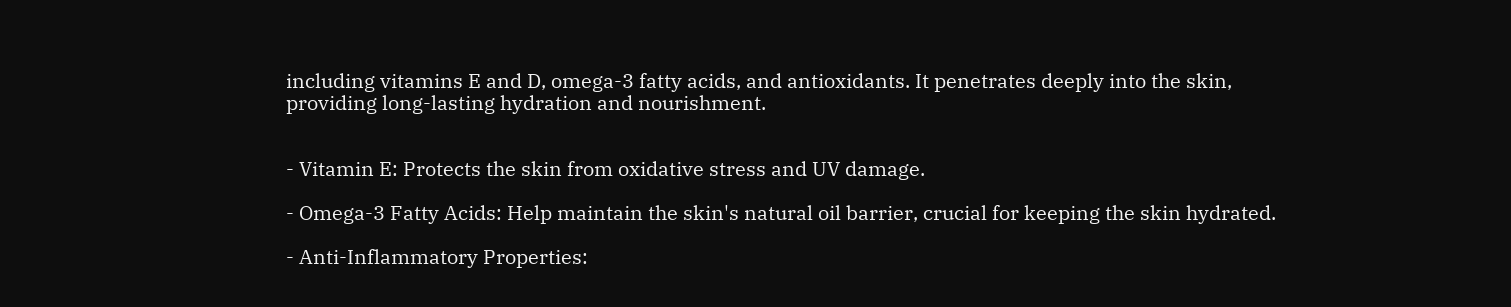including vitamins E and D, omega-3 fatty acids, and antioxidants. It penetrates deeply into the skin, providing long-lasting hydration and nourishment.


- Vitamin E: Protects the skin from oxidative stress and UV damage.

- Omega-3 Fatty Acids: Help maintain the skin's natural oil barrier, crucial for keeping the skin hydrated.

- Anti-Inflammatory Properties: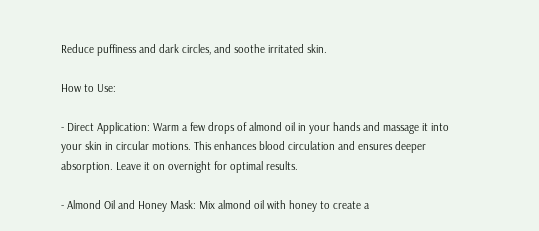Reduce puffiness and dark circles, and soothe irritated skin.

How to Use:

- Direct Application: Warm a few drops of almond oil in your hands and massage it into your skin in circular motions. This enhances blood circulation and ensures deeper absorption. Leave it on overnight for optimal results.

- Almond Oil and Honey Mask: Mix almond oil with honey to create a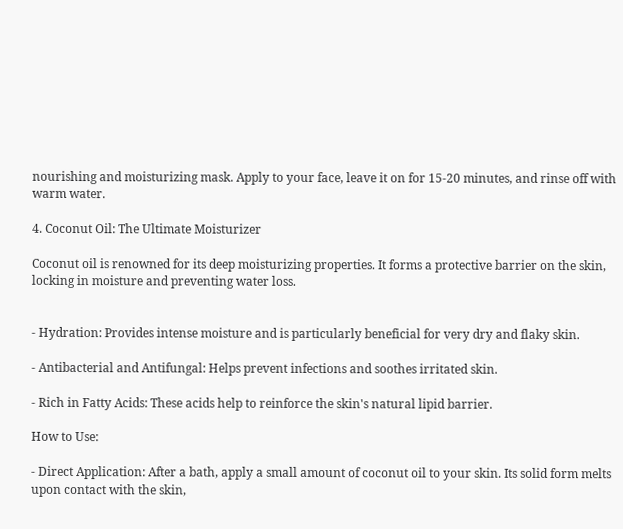nourishing and moisturizing mask. Apply to your face, leave it on for 15-20 minutes, and rinse off with warm water.

4. Coconut Oil: The Ultimate Moisturizer

Coconut oil is renowned for its deep moisturizing properties. It forms a protective barrier on the skin, locking in moisture and preventing water loss.


- Hydration: Provides intense moisture and is particularly beneficial for very dry and flaky skin.

- Antibacterial and Antifungal: Helps prevent infections and soothes irritated skin.

- Rich in Fatty Acids: These acids help to reinforce the skin's natural lipid barrier.

How to Use:

- Direct Application: After a bath, apply a small amount of coconut oil to your skin. Its solid form melts upon contact with the skin,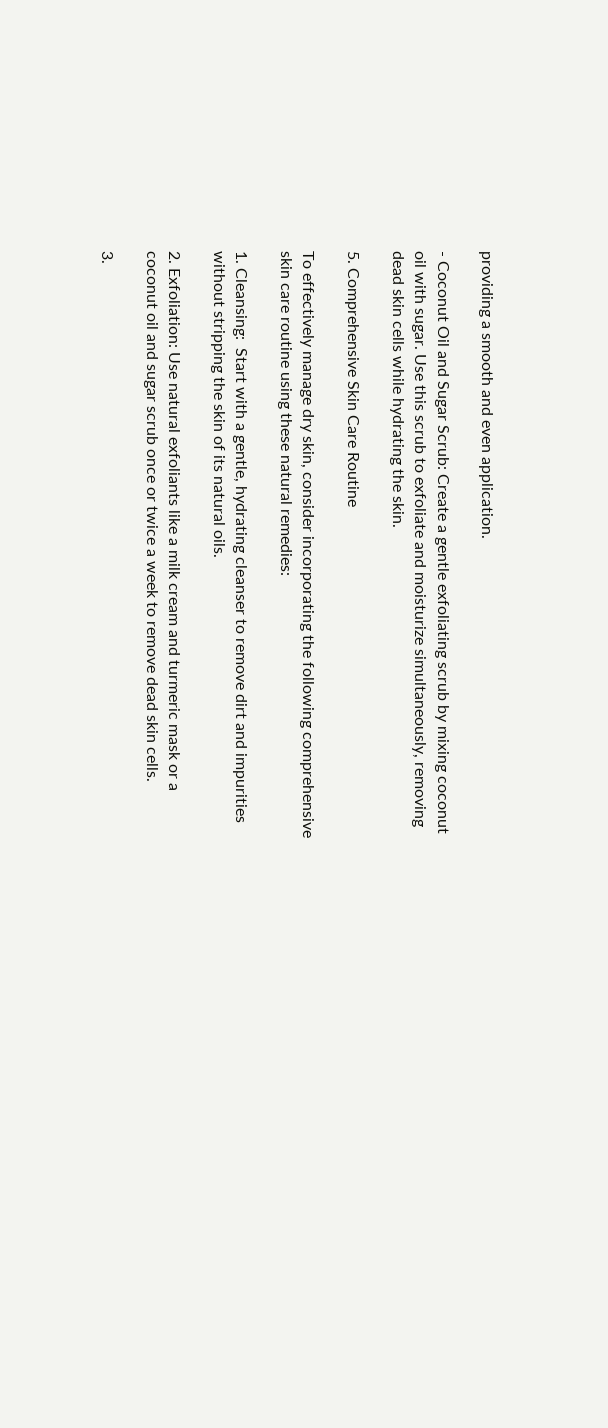providing a smooth and even application.

- Coconut Oil and Sugar Scrub: Create a gentle exfoliating scrub by mixing coconut oil with sugar. Use this scrub to exfoliate and moisturize simultaneously, removing dead skin cells while hydrating the skin.

5. Comprehensive Skin Care Routine

To effectively manage dry skin, consider incorporating the following comprehensive skin care routine using these natural remedies:

1. Cleansing:  Start with a gentle, hydrating cleanser to remove dirt and impurities without stripping the skin of its natural oils.

2. Exfoliation: Use natural exfoliants like a milk cream and turmeric mask or a coconut oil and sugar scrub once or twice a week to remove dead skin cells.

3.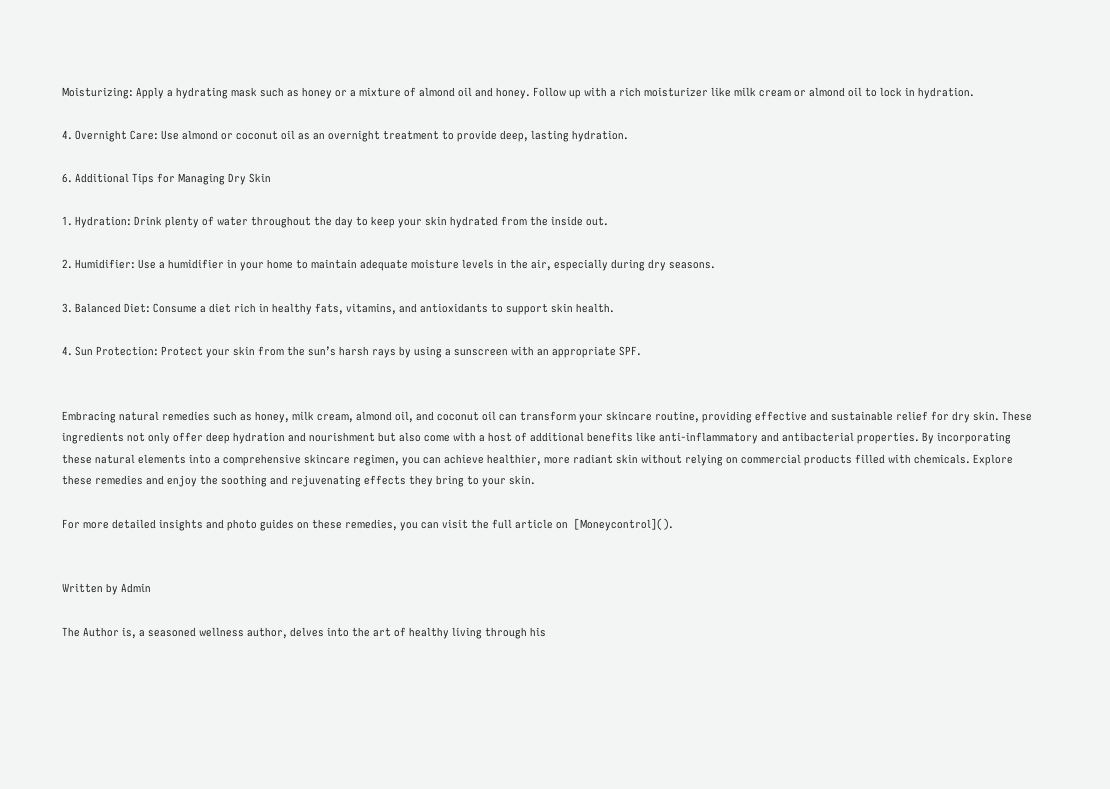Moisturizing: Apply a hydrating mask such as honey or a mixture of almond oil and honey. Follow up with a rich moisturizer like milk cream or almond oil to lock in hydration.

4. Overnight Care: Use almond or coconut oil as an overnight treatment to provide deep, lasting hydration.

6. Additional Tips for Managing Dry Skin

1. Hydration: Drink plenty of water throughout the day to keep your skin hydrated from the inside out.

2. Humidifier: Use a humidifier in your home to maintain adequate moisture levels in the air, especially during dry seasons.

3. Balanced Diet: Consume a diet rich in healthy fats, vitamins, and antioxidants to support skin health.

4. Sun Protection: Protect your skin from the sun’s harsh rays by using a sunscreen with an appropriate SPF.


Embracing natural remedies such as honey, milk cream, almond oil, and coconut oil can transform your skincare routine, providing effective and sustainable relief for dry skin. These ingredients not only offer deep hydration and nourishment but also come with a host of additional benefits like anti-inflammatory and antibacterial properties. By incorporating these natural elements into a comprehensive skincare regimen, you can achieve healthier, more radiant skin without relying on commercial products filled with chemicals. Explore these remedies and enjoy the soothing and rejuvenating effects they bring to your skin.

For more detailed insights and photo guides on these remedies, you can visit the full article on  [Moneycontrol]().


Written by Admin

The Author is, a seasoned wellness author, delves into the art of healthy living through his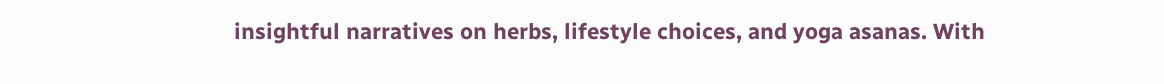insightful narratives on herbs, lifestyle choices, and yoga asanas. With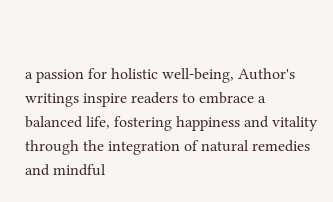a passion for holistic well-being, Author's writings inspire readers to embrace a balanced life, fostering happiness and vitality through the integration of natural remedies and mindful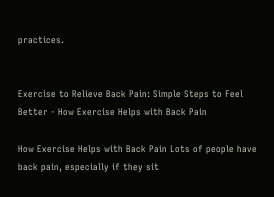practices.


Exercise to Relieve Back Pain: Simple Steps to Feel Better - How Exercise Helps with Back Pain

How Exercise Helps with Back Pain Lots of people have back pain, especially if they sit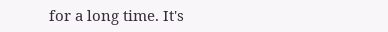for a long time. It's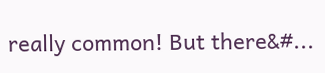really common! But there&#...